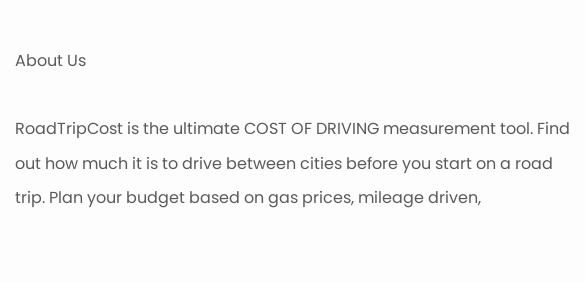About Us

RoadTripCost is the ultimate COST OF DRIVING measurement tool. Find out how much it is to drive between cities before you start on a road trip. Plan your budget based on gas prices, mileage driven,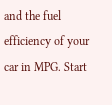and the fuel efficiency of your car in MPG. Start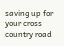saving up for your cross country road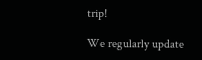trip!

We regularly update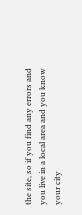the site, so if you find any errors and you live in a local area and you know your city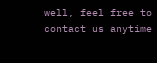well, feel free to contact us anytime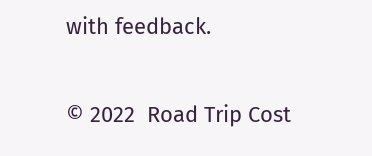with feedback.


© 2022  Road Trip Cost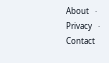About   ·   Privacy   ·   Contact